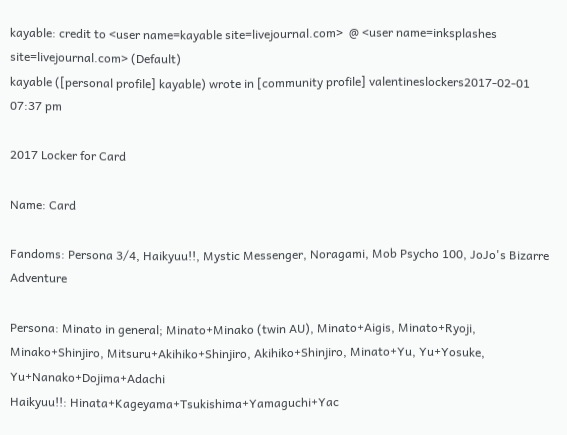kayable: credit to <user name=kayable site=livejournal.com>  @ <user name=inksplashes site=livejournal.com> (Default)
kayable ([personal profile] kayable) wrote in [community profile] valentineslockers2017-02-01 07:37 pm

2017 Locker for Card

Name: Card

Fandoms: Persona 3/4, Haikyuu!!, Mystic Messenger, Noragami, Mob Psycho 100, JoJo's Bizarre Adventure

Persona: Minato in general; Minato+Minako (twin AU), Minato+Aigis, Minato+Ryoji, Minako+Shinjiro, Mitsuru+Akihiko+Shinjiro, Akihiko+Shinjiro, Minato+Yu, Yu+Yosuke, Yu+Nanako+Dojima+Adachi
Haikyuu!!: Hinata+Kageyama+Tsukishima+Yamaguchi+Yac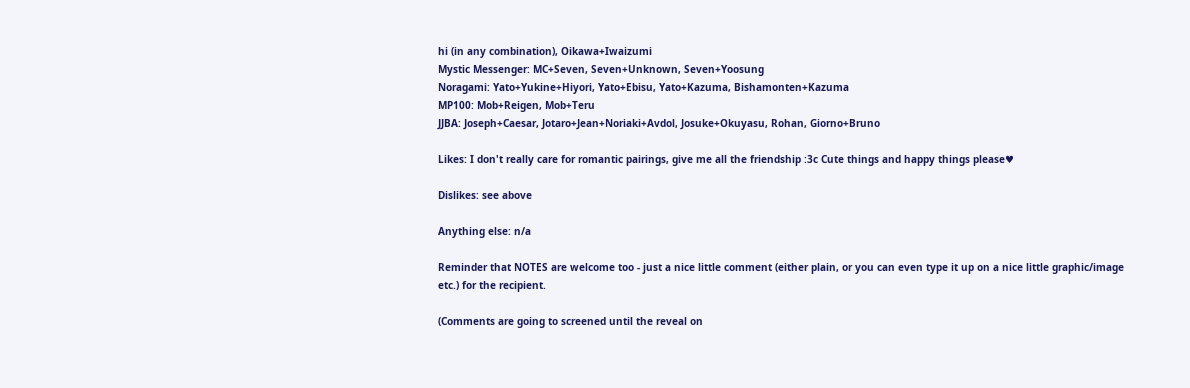hi (in any combination), Oikawa+Iwaizumi
Mystic Messenger: MC+Seven, Seven+Unknown, Seven+Yoosung
Noragami: Yato+Yukine+Hiyori, Yato+Ebisu, Yato+Kazuma, Bishamonten+Kazuma
MP100: Mob+Reigen, Mob+Teru
JJBA: Joseph+Caesar, Jotaro+Jean+Noriaki+Avdol, Josuke+Okuyasu, Rohan, Giorno+Bruno

Likes: I don't really care for romantic pairings, give me all the friendship :3c Cute things and happy things please♥

Dislikes: see above

Anything else: n/a

Reminder that NOTES are welcome too - just a nice little comment (either plain, or you can even type it up on a nice little graphic/image etc.) for the recipient.

(Comments are going to screened until the reveal on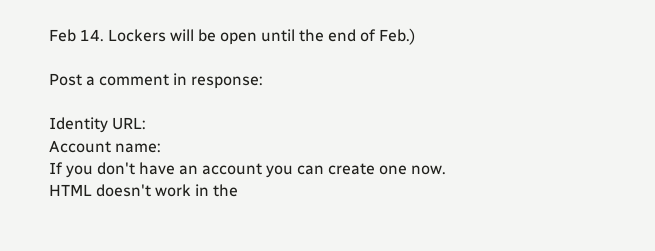Feb 14. Lockers will be open until the end of Feb.)

Post a comment in response:

Identity URL:
Account name:
If you don't have an account you can create one now.
HTML doesn't work in the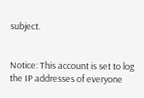subject.


Notice: This account is set to log the IP addresses of everyone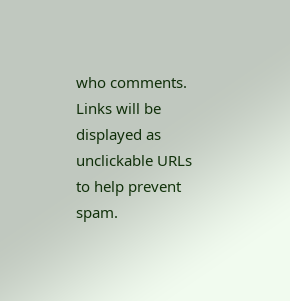who comments.
Links will be displayed as unclickable URLs to help prevent spam.